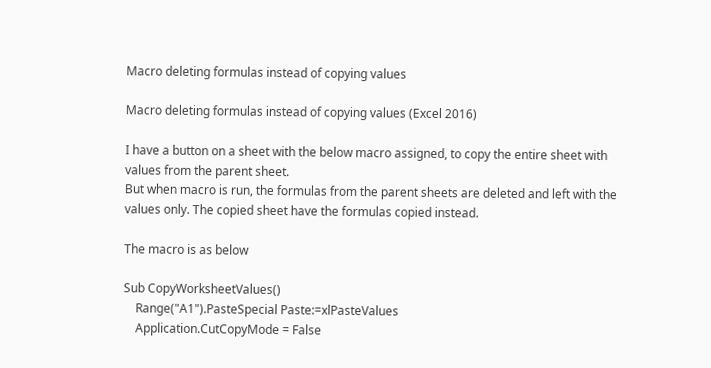Macro deleting formulas instead of copying values

Macro deleting formulas instead of copying values (Excel 2016)

I have a button on a sheet with the below macro assigned, to copy the entire sheet with values from the parent sheet.
But when macro is run, the formulas from the parent sheets are deleted and left with the values only. The copied sheet have the formulas copied instead.

The macro is as below

Sub CopyWorksheetValues()
    Range("A1").PasteSpecial Paste:=xlPasteValues
    Application.CutCopyMode = False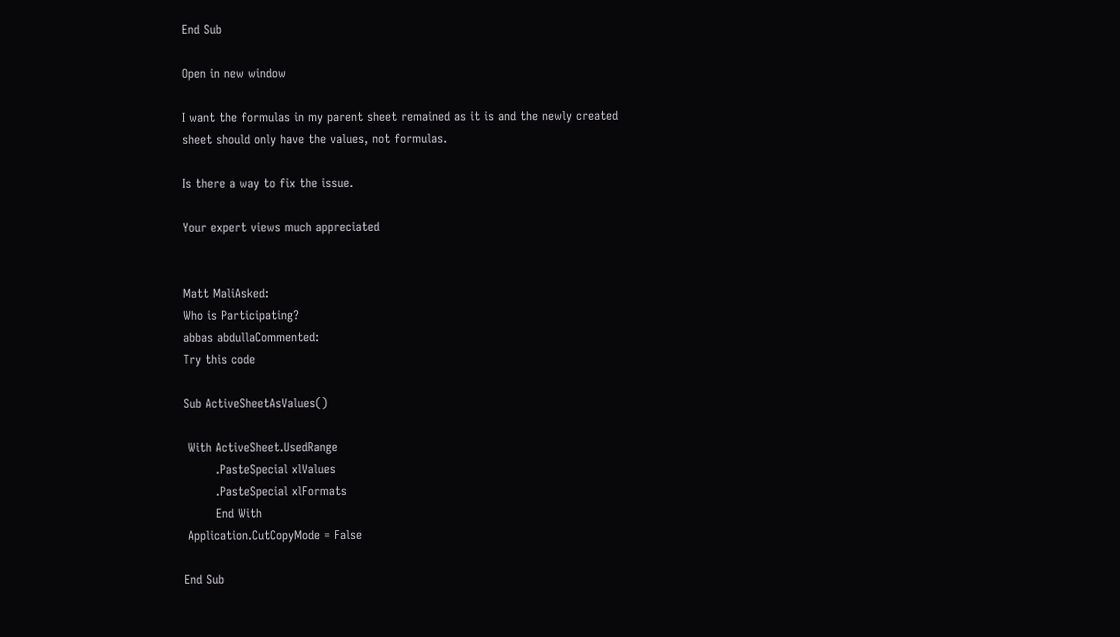End Sub

Open in new window

I want the formulas in my parent sheet remained as it is and the newly created sheet should only have the values, not formulas.

Is there a way to fix the issue.

Your expert views much appreciated


Matt MaliAsked:
Who is Participating?
abbas abdullaCommented:
Try this code

Sub ActiveSheetAsValues()

 With ActiveSheet.UsedRange
        .PasteSpecial xlValues
        .PasteSpecial xlFormats
        End With
 Application.CutCopyMode = False

End Sub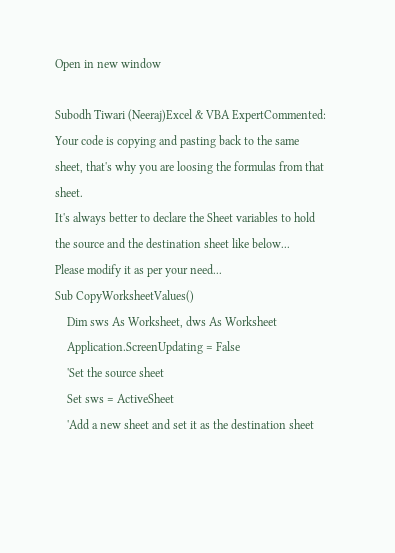Open in new window

Subodh Tiwari (Neeraj)Excel & VBA ExpertCommented:
Your code is copying and pasting back to the same sheet, that's why you are loosing the formulas from that sheet.
It's always better to declare the Sheet variables to hold the source and the destination sheet like below...
Please modify it as per your need...
Sub CopyWorksheetValues()
    Dim sws As Worksheet, dws As Worksheet
    Application.ScreenUpdating = False
    'Set the source sheet
    Set sws = ActiveSheet
    'Add a new sheet and set it as the destination sheet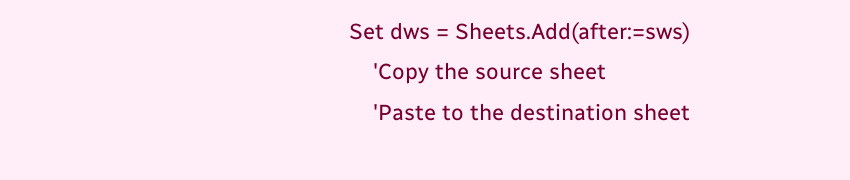Set dws = Sheets.Add(after:=sws)
    'Copy the source sheet
    'Paste to the destination sheet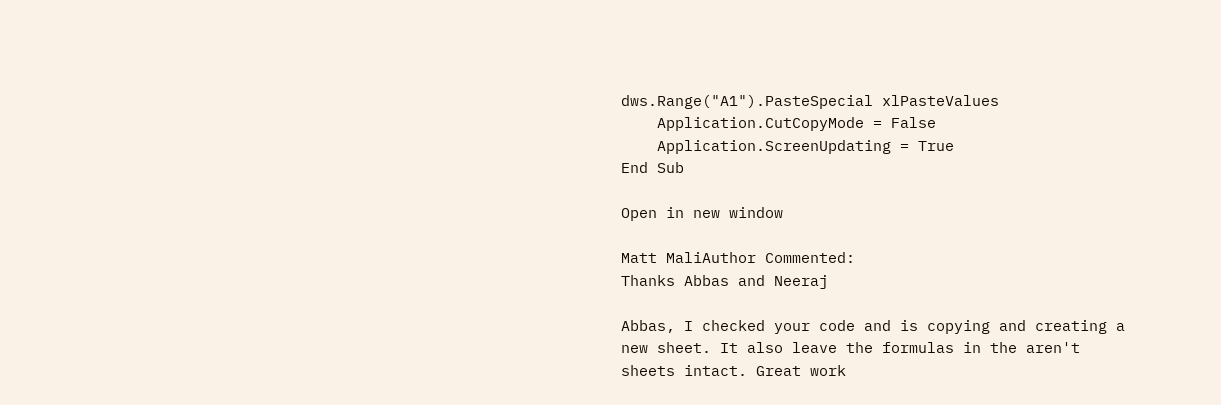dws.Range("A1").PasteSpecial xlPasteValues
    Application.CutCopyMode = False
    Application.ScreenUpdating = True
End Sub

Open in new window

Matt MaliAuthor Commented:
Thanks Abbas and Neeraj

Abbas, I checked your code and is copying and creating a new sheet. It also leave the formulas in the aren't sheets intact. Great work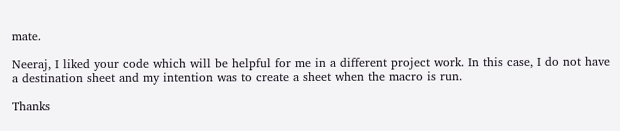mate.

Neeraj, I liked your code which will be helpful for me in a different project work. In this case, I do not have a destination sheet and my intention was to create a sheet when the macro is run.

Thanks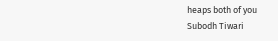heaps both of you
Subodh Tiwari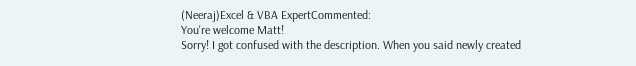(Neeraj)Excel & VBA ExpertCommented:
You're welcome Matt!
Sorry! I got confused with the description. When you said newly created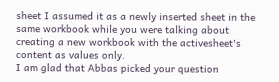sheet I assumed it as a newly inserted sheet in the same workbook while you were talking about creating a new workbook with the activesheet's content as values only.
I am glad that Abbas picked your question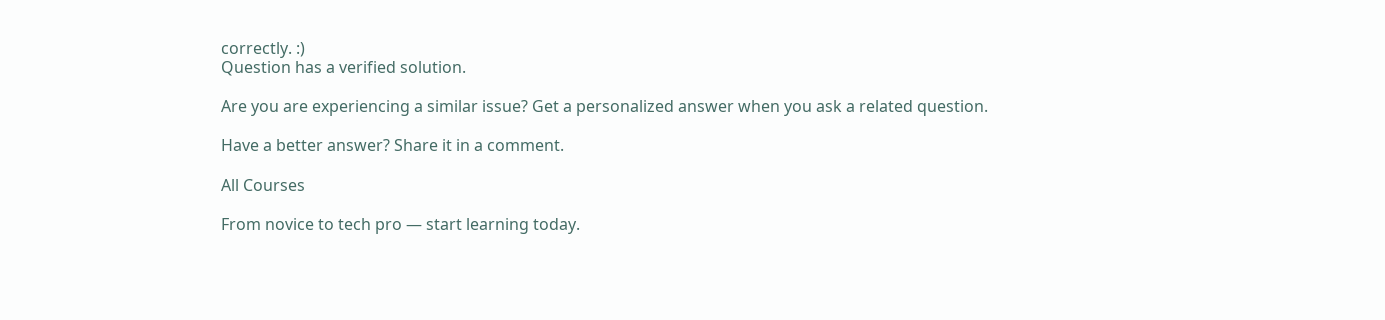correctly. :)
Question has a verified solution.

Are you are experiencing a similar issue? Get a personalized answer when you ask a related question.

Have a better answer? Share it in a comment.

All Courses

From novice to tech pro — start learning today.